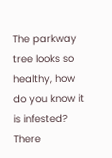The parkway tree looks so healthy, how do you know it is infested?
There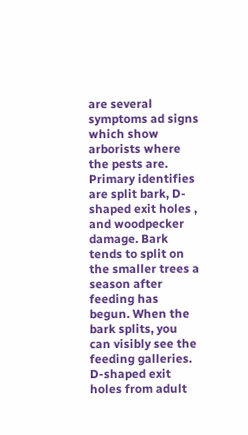are several symptoms ad signs which show arborists where the pests are. Primary identifies are split bark, D-shaped exit holes , and woodpecker damage. Bark tends to split on the smaller trees a season after feeding has begun. When the bark splits, you can visibly see the feeding galleries. D-shaped exit holes from adult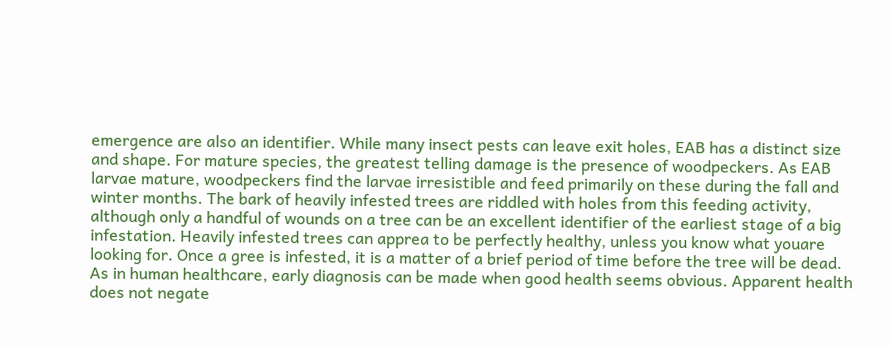emergence are also an identifier. While many insect pests can leave exit holes, EAB has a distinct size and shape. For mature species, the greatest telling damage is the presence of woodpeckers. As EAB larvae mature, woodpeckers find the larvae irresistible and feed primarily on these during the fall and winter months. The bark of heavily infested trees are riddled with holes from this feeding activity, although only a handful of wounds on a tree can be an excellent identifier of the earliest stage of a big infestation. Heavily infested trees can apprea to be perfectly healthy, unless you know what youare looking for. Once a gree is infested, it is a matter of a brief period of time before the tree will be dead. As in human healthcare, early diagnosis can be made when good health seems obvious. Apparent health does not negate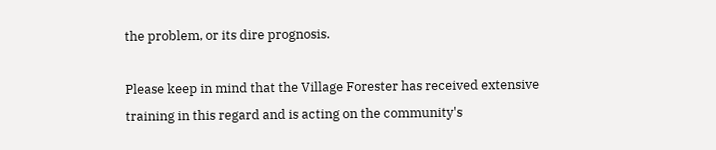the problem, or its dire prognosis.

Please keep in mind that the Village Forester has received extensive training in this regard and is acting on the community's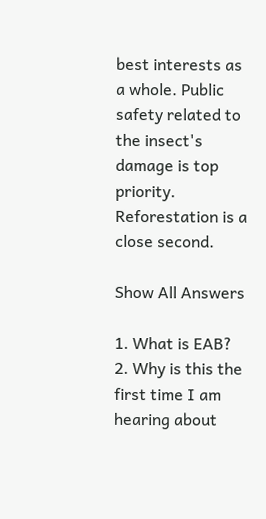best interests as a whole. Public safety related to the insect's damage is top priority. Reforestation is a close second.

Show All Answers

1. What is EAB?
2. Why is this the first time I am hearing about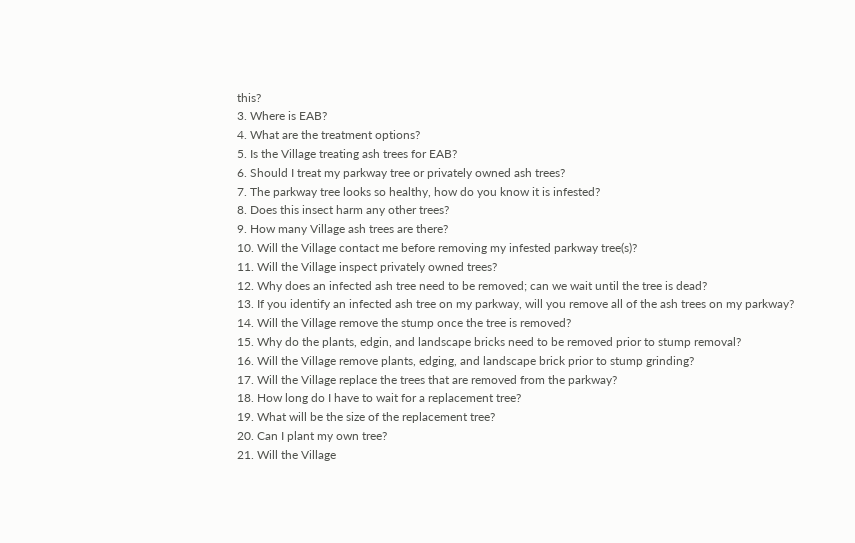this?
3. Where is EAB?
4. What are the treatment options?
5. Is the Village treating ash trees for EAB?
6. Should I treat my parkway tree or privately owned ash trees?
7. The parkway tree looks so healthy, how do you know it is infested?
8. Does this insect harm any other trees?
9. How many Village ash trees are there?
10. Will the Village contact me before removing my infested parkway tree(s)?
11. Will the Village inspect privately owned trees?
12. Why does an infected ash tree need to be removed; can we wait until the tree is dead?
13. If you identify an infected ash tree on my parkway, will you remove all of the ash trees on my parkway?
14. Will the Village remove the stump once the tree is removed?
15. Why do the plants, edgin, and landscape bricks need to be removed prior to stump removal?
16. Will the Village remove plants, edging, and landscape brick prior to stump grinding?
17. Will the Village replace the trees that are removed from the parkway?
18. How long do I have to wait for a replacement tree?
19. What will be the size of the replacement tree?
20. Can I plant my own tree?
21. Will the Village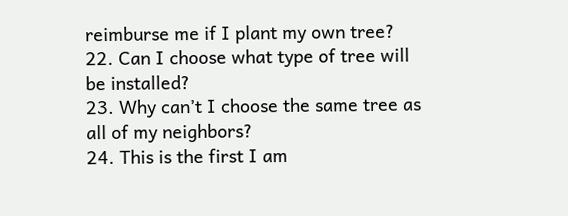reimburse me if I plant my own tree?
22. Can I choose what type of tree will be installed?
23. Why can’t I choose the same tree as all of my neighbors?
24. This is the first I am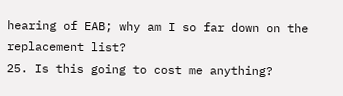hearing of EAB; why am I so far down on the replacement list?
25. Is this going to cost me anything?